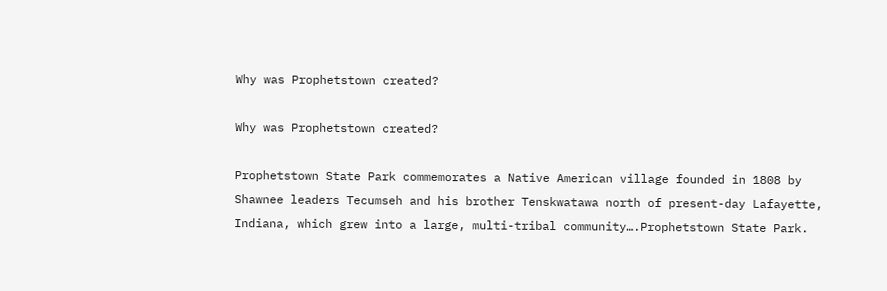Why was Prophetstown created?

Why was Prophetstown created?

Prophetstown State Park commemorates a Native American village founded in 1808 by Shawnee leaders Tecumseh and his brother Tenskwatawa north of present-day Lafayette, Indiana, which grew into a large, multi-tribal community….Prophetstown State Park.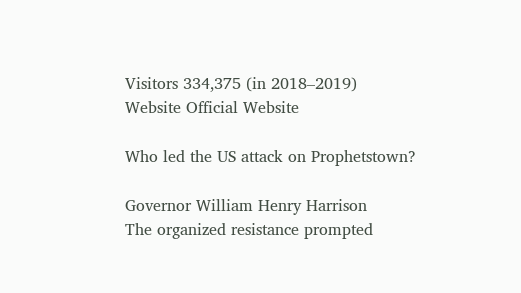Visitors 334,375 (in 2018–2019)
Website Official Website

Who led the US attack on Prophetstown?

Governor William Henry Harrison
The organized resistance prompted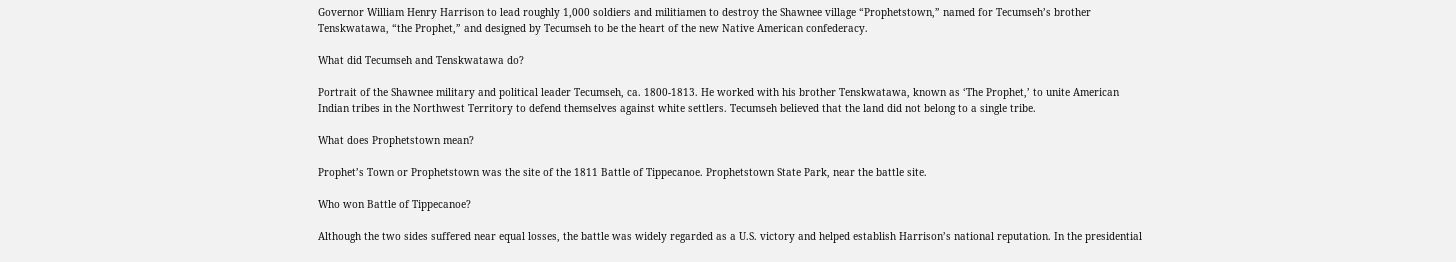Governor William Henry Harrison to lead roughly 1,000 soldiers and militiamen to destroy the Shawnee village “Prophetstown,” named for Tecumseh’s brother Tenskwatawa, “the Prophet,” and designed by Tecumseh to be the heart of the new Native American confederacy.

What did Tecumseh and Tenskwatawa do?

Portrait of the Shawnee military and political leader Tecumseh, ca. 1800-1813. He worked with his brother Tenskwatawa, known as ‘The Prophet,’ to unite American Indian tribes in the Northwest Territory to defend themselves against white settlers. Tecumseh believed that the land did not belong to a single tribe.

What does Prophetstown mean?

Prophet’s Town or Prophetstown was the site of the 1811 Battle of Tippecanoe. Prophetstown State Park, near the battle site.

Who won Battle of Tippecanoe?

Although the two sides suffered near equal losses, the battle was widely regarded as a U.S. victory and helped establish Harrison’s national reputation. In the presidential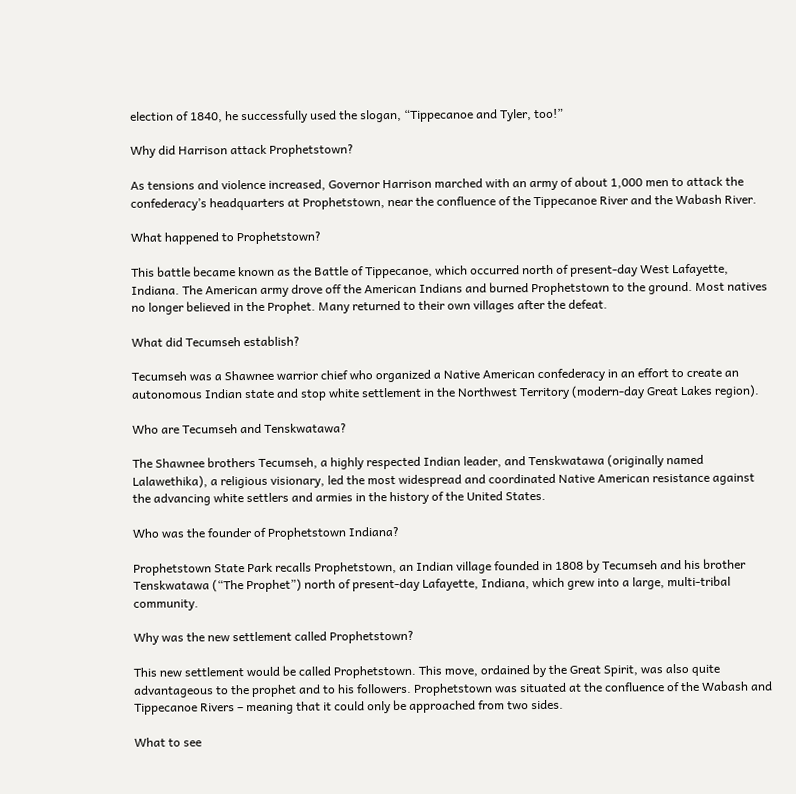election of 1840, he successfully used the slogan, “Tippecanoe and Tyler, too!”

Why did Harrison attack Prophetstown?

As tensions and violence increased, Governor Harrison marched with an army of about 1,000 men to attack the confederacy’s headquarters at Prophetstown, near the confluence of the Tippecanoe River and the Wabash River.

What happened to Prophetstown?

This battle became known as the Battle of Tippecanoe, which occurred north of present-day West Lafayette, Indiana. The American army drove off the American Indians and burned Prophetstown to the ground. Most natives no longer believed in the Prophet. Many returned to their own villages after the defeat.

What did Tecumseh establish?

Tecumseh was a Shawnee warrior chief who organized a Native American confederacy in an effort to create an autonomous Indian state and stop white settlement in the Northwest Territory (modern-day Great Lakes region).

Who are Tecumseh and Tenskwatawa?

The Shawnee brothers Tecumseh, a highly respected Indian leader, and Tenskwatawa (originally named Lalawethika), a religious visionary, led the most widespread and coordinated Native American resistance against the advancing white settlers and armies in the history of the United States.

Who was the founder of Prophetstown Indiana?

Prophetstown State Park recalls Prophetstown, an Indian village founded in 1808 by Tecumseh and his brother Tenskwatawa (“The Prophet”) north of present-day Lafayette, Indiana, which grew into a large, multi-tribal community.

Why was the new settlement called Prophetstown?

This new settlement would be called Prophetstown. This move, ordained by the Great Spirit, was also quite advantageous to the prophet and to his followers. Prophetstown was situated at the confluence of the Wabash and Tippecanoe Rivers – meaning that it could only be approached from two sides.

What to see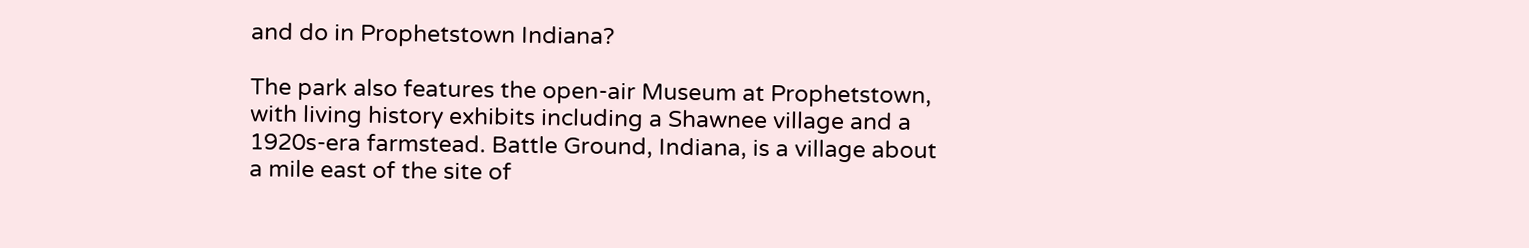and do in Prophetstown Indiana?

The park also features the open-air Museum at Prophetstown, with living history exhibits including a Shawnee village and a 1920s-era farmstead. Battle Ground, Indiana, is a village about a mile east of the site of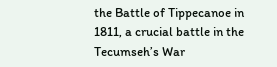the Battle of Tippecanoe in 1811, a crucial battle in the Tecumseh’s War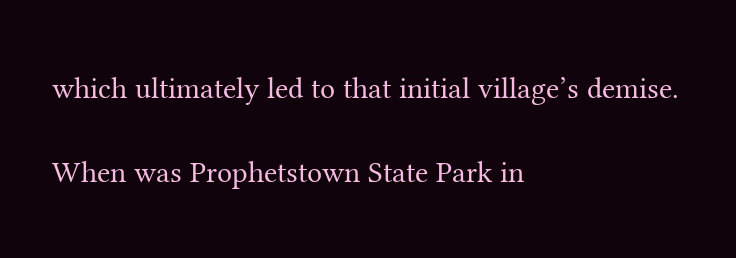which ultimately led to that initial village’s demise.

When was Prophetstown State Park in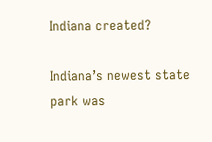Indiana created?

Indiana’s newest state park was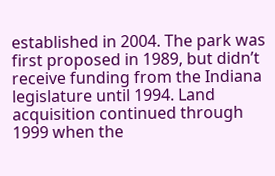established in 2004. The park was first proposed in 1989, but didn’t receive funding from the Indiana legislature until 1994. Land acquisition continued through 1999 when the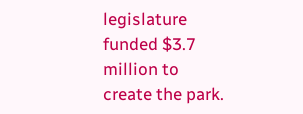legislature funded $3.7 million to create the park.